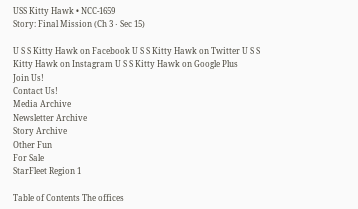USS Kitty Hawk • NCC-1659
Story: Final Mission (Ch 3 ⋅ Sec 15)

U S S Kitty Hawk on Facebook U S S Kitty Hawk on Twitter U S S Kitty Hawk on Instagram U S S Kitty Hawk on Google Plus
Join Us!
Contact Us!
Media Archive
Newsletter Archive
Story Archive
Other Fun
For Sale
StarFleet Region 1

Table of Contents The offices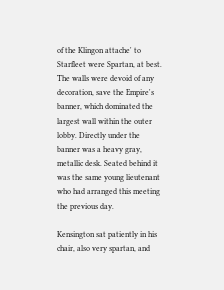of the Klingon attache' to Starfleet were Spartan, at best. The walls were devoid of any decoration, save the Empire's banner, which dominated the largest wall within the outer lobby. Directly under the banner was a heavy gray, metallic desk. Seated behind it was the same young lieutenant who had arranged this meeting the previous day.

Kensington sat patiently in his chair, also very spartan, and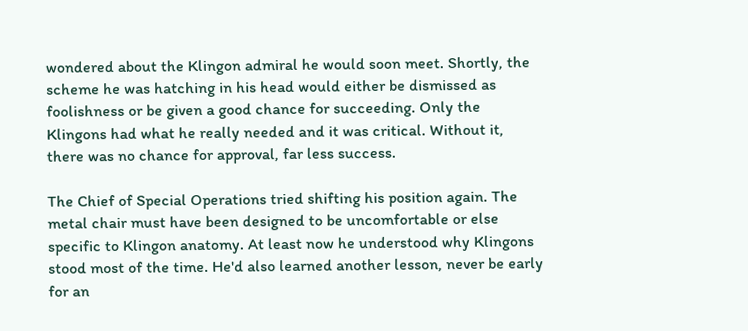wondered about the Klingon admiral he would soon meet. Shortly, the scheme he was hatching in his head would either be dismissed as foolishness or be given a good chance for succeeding. Only the Klingons had what he really needed and it was critical. Without it, there was no chance for approval, far less success.

The Chief of Special Operations tried shifting his position again. The metal chair must have been designed to be uncomfortable or else specific to Klingon anatomy. At least now he understood why Klingons stood most of the time. He'd also learned another lesson, never be early for an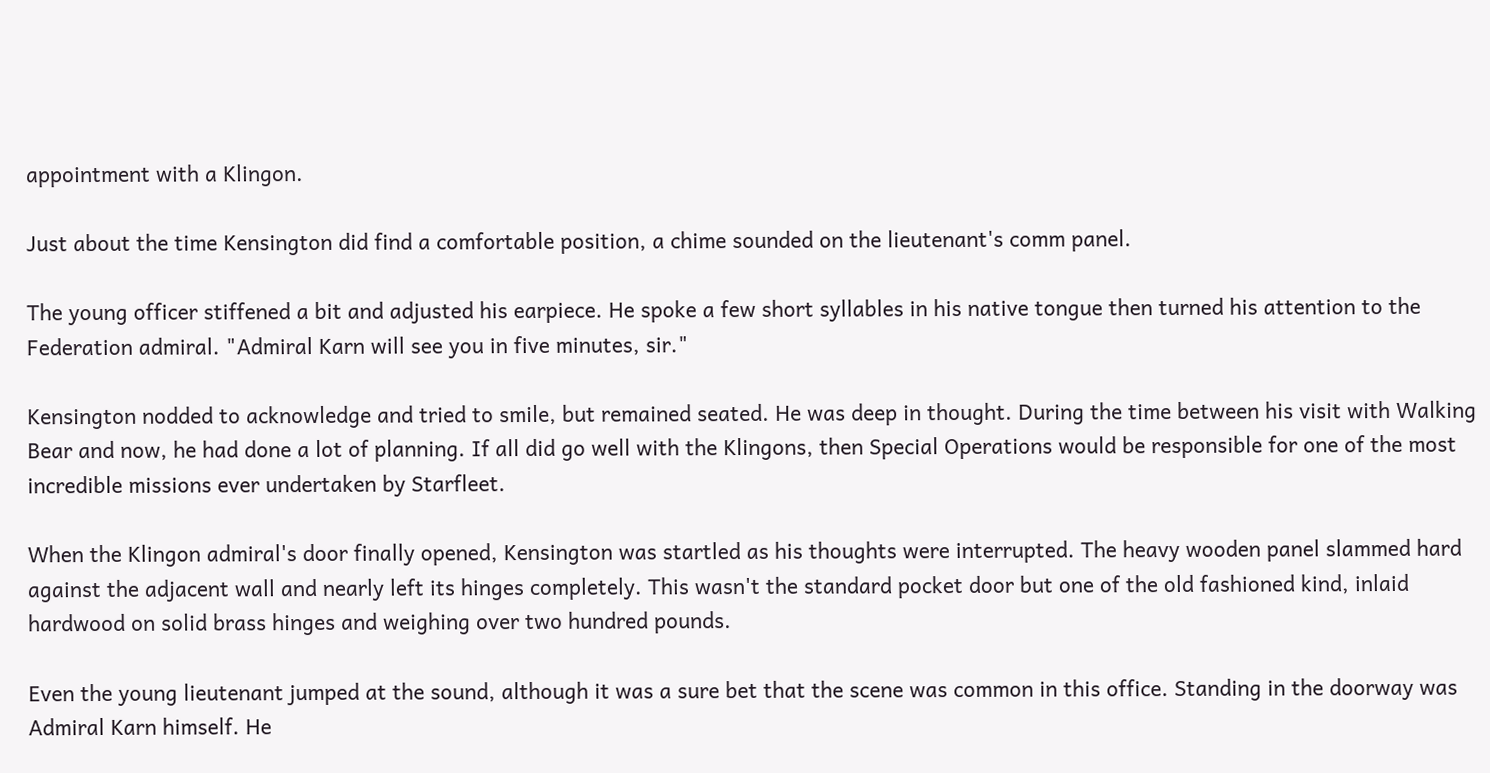appointment with a Klingon.

Just about the time Kensington did find a comfortable position, a chime sounded on the lieutenant's comm panel.

The young officer stiffened a bit and adjusted his earpiece. He spoke a few short syllables in his native tongue then turned his attention to the Federation admiral. "Admiral Karn will see you in five minutes, sir."

Kensington nodded to acknowledge and tried to smile, but remained seated. He was deep in thought. During the time between his visit with Walking Bear and now, he had done a lot of planning. If all did go well with the Klingons, then Special Operations would be responsible for one of the most incredible missions ever undertaken by Starfleet.

When the Klingon admiral's door finally opened, Kensington was startled as his thoughts were interrupted. The heavy wooden panel slammed hard against the adjacent wall and nearly left its hinges completely. This wasn't the standard pocket door but one of the old fashioned kind, inlaid hardwood on solid brass hinges and weighing over two hundred pounds.

Even the young lieutenant jumped at the sound, although it was a sure bet that the scene was common in this office. Standing in the doorway was Admiral Karn himself. He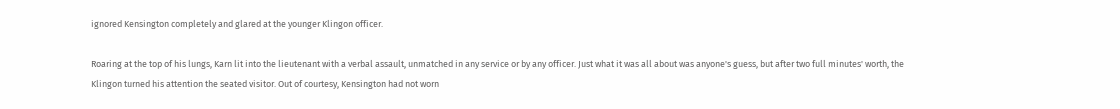ignored Kensington completely and glared at the younger Klingon officer.

Roaring at the top of his lungs, Karn lit into the lieutenant with a verbal assault, unmatched in any service or by any officer. Just what it was all about was anyone's guess, but after two full minutes' worth, the Klingon turned his attention the seated visitor. Out of courtesy, Kensington had not worn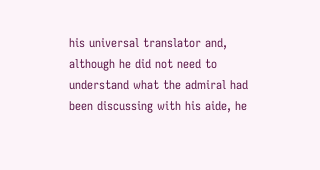his universal translator and, although he did not need to understand what the admiral had been discussing with his aide, he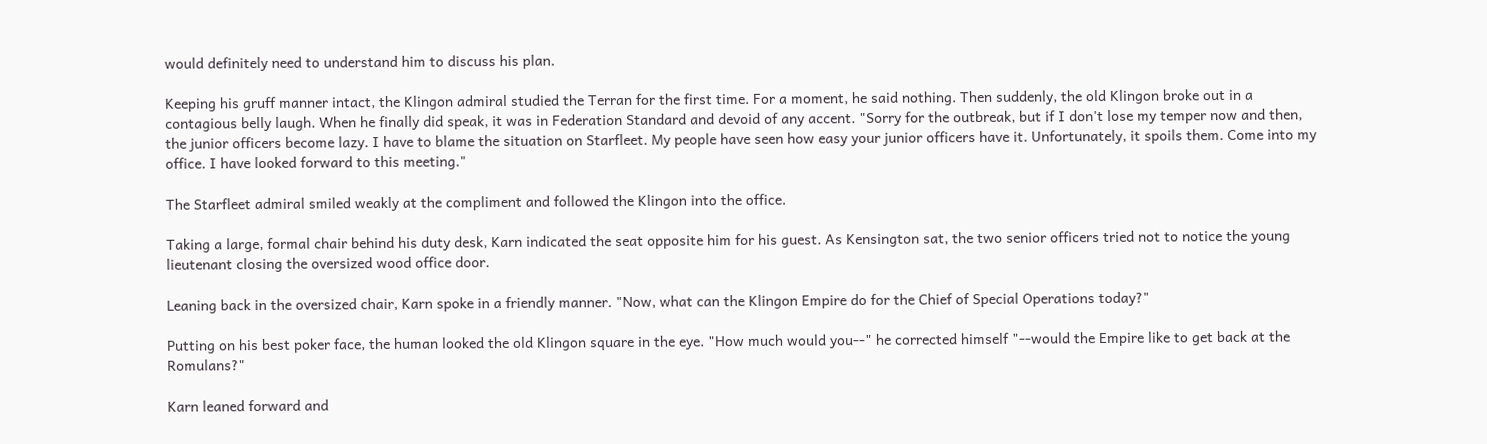would definitely need to understand him to discuss his plan.

Keeping his gruff manner intact, the Klingon admiral studied the Terran for the first time. For a moment, he said nothing. Then suddenly, the old Klingon broke out in a contagious belly laugh. When he finally did speak, it was in Federation Standard and devoid of any accent. "Sorry for the outbreak, but if I don't lose my temper now and then, the junior officers become lazy. I have to blame the situation on Starfleet. My people have seen how easy your junior officers have it. Unfortunately, it spoils them. Come into my office. I have looked forward to this meeting."

The Starfleet admiral smiled weakly at the compliment and followed the Klingon into the office.

Taking a large, formal chair behind his duty desk, Karn indicated the seat opposite him for his guest. As Kensington sat, the two senior officers tried not to notice the young lieutenant closing the oversized wood office door.

Leaning back in the oversized chair, Karn spoke in a friendly manner. "Now, what can the Klingon Empire do for the Chief of Special Operations today?"

Putting on his best poker face, the human looked the old Klingon square in the eye. "How much would you--" he corrected himself "--would the Empire like to get back at the Romulans?"

Karn leaned forward and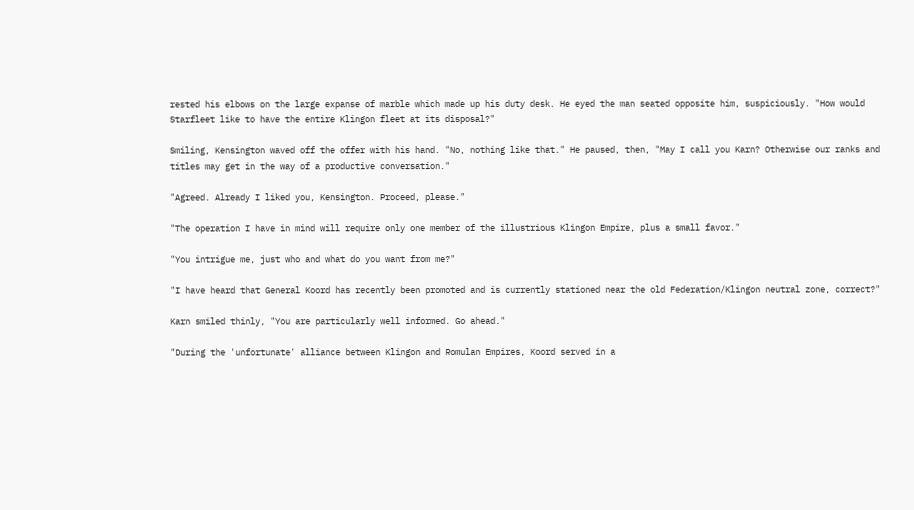rested his elbows on the large expanse of marble which made up his duty desk. He eyed the man seated opposite him, suspiciously. "How would Starfleet like to have the entire Klingon fleet at its disposal?"

Smiling, Kensington waved off the offer with his hand. "No, nothing like that." He paused, then, "May I call you Karn? Otherwise our ranks and titles may get in the way of a productive conversation."

"Agreed. Already I liked you, Kensington. Proceed, please."

"The operation I have in mind will require only one member of the illustrious Klingon Empire, plus a small favor."

"You intrigue me, just who and what do you want from me?"

"I have heard that General Koord has recently been promoted and is currently stationed near the old Federation/Klingon neutral zone, correct?"

Karn smiled thinly, "You are particularly well informed. Go ahead."

"During the 'unfortunate' alliance between Klingon and Romulan Empires, Koord served in a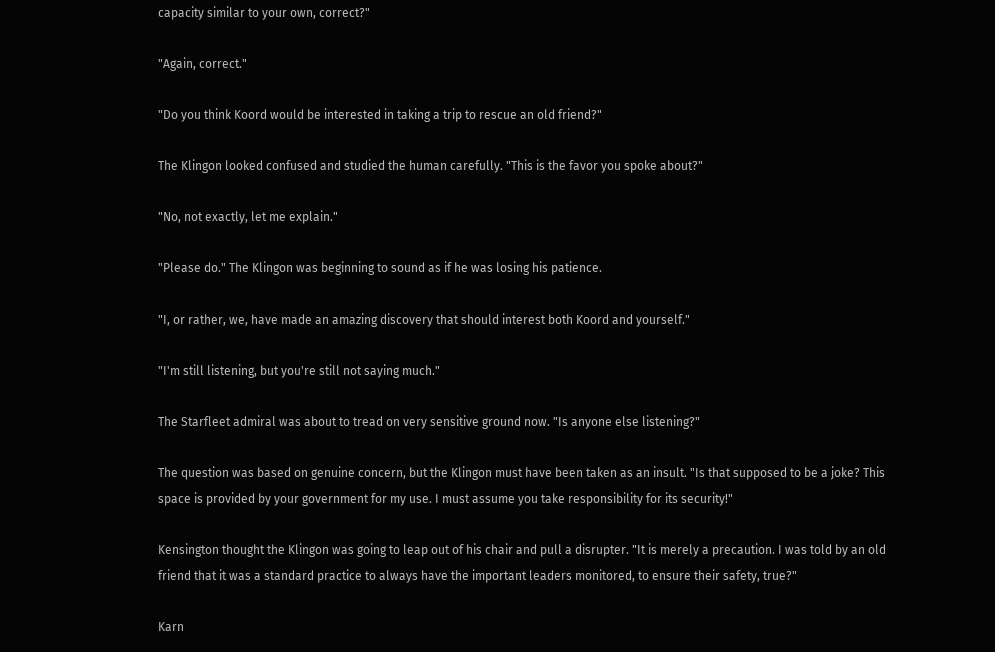capacity similar to your own, correct?"

"Again, correct."

"Do you think Koord would be interested in taking a trip to rescue an old friend?"

The Klingon looked confused and studied the human carefully. "This is the favor you spoke about?"

"No, not exactly, let me explain."

"Please do." The Klingon was beginning to sound as if he was losing his patience.

"I, or rather, we, have made an amazing discovery that should interest both Koord and yourself."

"I'm still listening, but you're still not saying much."

The Starfleet admiral was about to tread on very sensitive ground now. "Is anyone else listening?"

The question was based on genuine concern, but the Klingon must have been taken as an insult. "Is that supposed to be a joke? This space is provided by your government for my use. I must assume you take responsibility for its security!"

Kensington thought the Klingon was going to leap out of his chair and pull a disrupter. "It is merely a precaution. I was told by an old friend that it was a standard practice to always have the important leaders monitored, to ensure their safety, true?"

Karn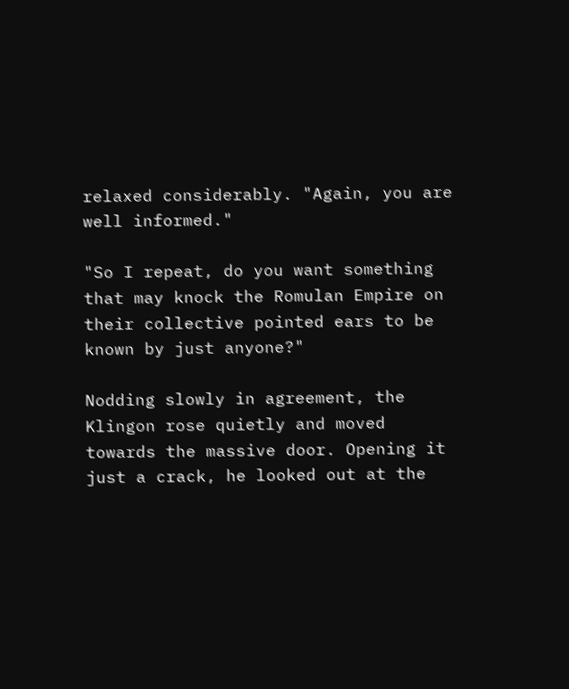relaxed considerably. "Again, you are well informed."

"So I repeat, do you want something that may knock the Romulan Empire on their collective pointed ears to be known by just anyone?"

Nodding slowly in agreement, the Klingon rose quietly and moved towards the massive door. Opening it just a crack, he looked out at the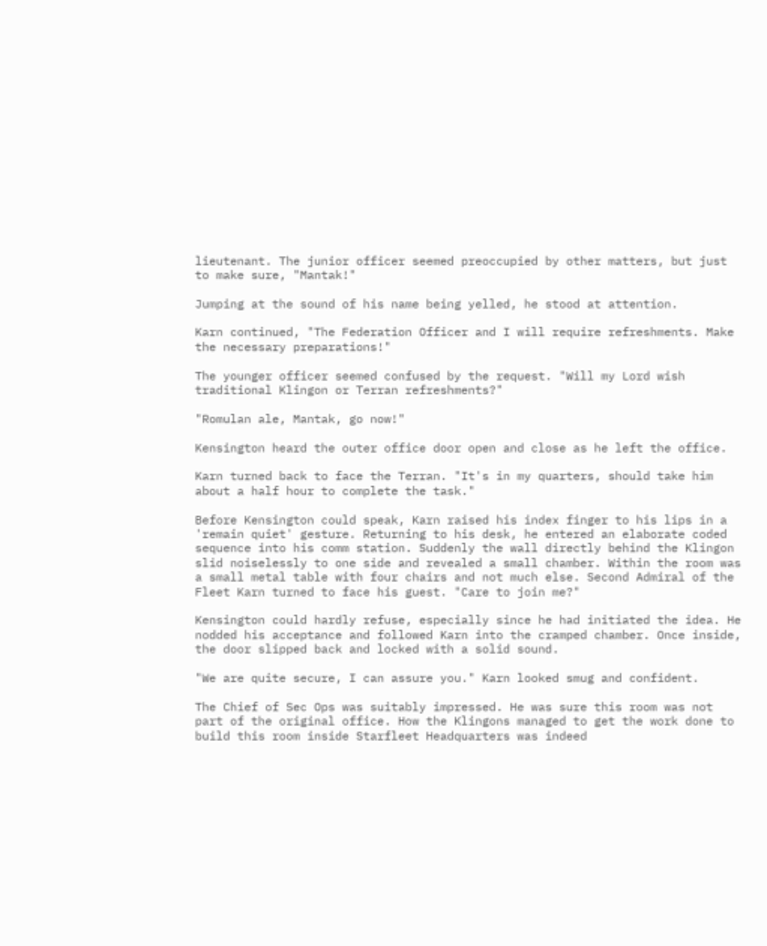lieutenant. The junior officer seemed preoccupied by other matters, but just to make sure, "Mantak!"

Jumping at the sound of his name being yelled, he stood at attention.

Karn continued, "The Federation Officer and I will require refreshments. Make the necessary preparations!"

The younger officer seemed confused by the request. "Will my Lord wish traditional Klingon or Terran refreshments?"

"Romulan ale, Mantak, go now!"

Kensington heard the outer office door open and close as he left the office.

Karn turned back to face the Terran. "It's in my quarters, should take him about a half hour to complete the task."

Before Kensington could speak, Karn raised his index finger to his lips in a 'remain quiet' gesture. Returning to his desk, he entered an elaborate coded sequence into his comm station. Suddenly the wall directly behind the Klingon slid noiselessly to one side and revealed a small chamber. Within the room was a small metal table with four chairs and not much else. Second Admiral of the Fleet Karn turned to face his guest. "Care to join me?"

Kensington could hardly refuse, especially since he had initiated the idea. He nodded his acceptance and followed Karn into the cramped chamber. Once inside, the door slipped back and locked with a solid sound.

"We are quite secure, I can assure you." Karn looked smug and confident.

The Chief of Sec Ops was suitably impressed. He was sure this room was not part of the original office. How the Klingons managed to get the work done to build this room inside Starfleet Headquarters was indeed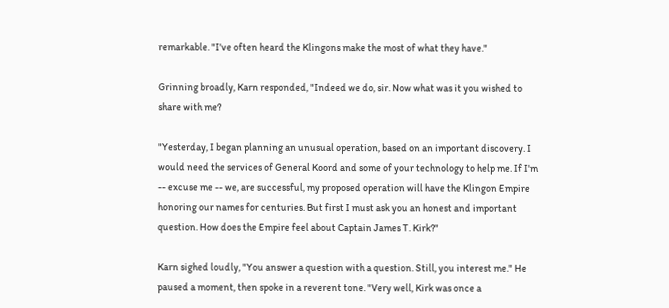remarkable. "I've often heard the Klingons make the most of what they have."

Grinning broadly, Karn responded, "Indeed we do, sir. Now what was it you wished to share with me?

"Yesterday, I began planning an unusual operation, based on an important discovery. I would need the services of General Koord and some of your technology to help me. If I'm -- excuse me -- we, are successful, my proposed operation will have the Klingon Empire honoring our names for centuries. But first I must ask you an honest and important question. How does the Empire feel about Captain James T. Kirk?"

Karn sighed loudly, "You answer a question with a question. Still, you interest me." He paused a moment, then spoke in a reverent tone. "Very well, Kirk was once a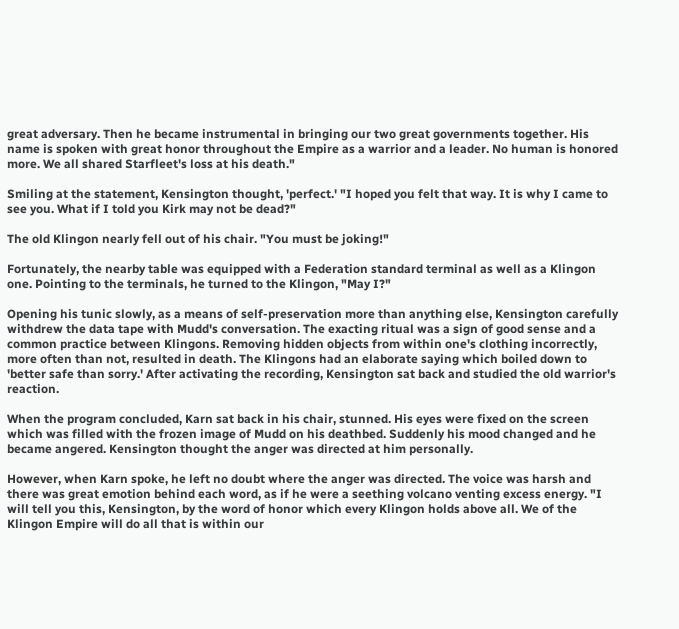great adversary. Then he became instrumental in bringing our two great governments together. His name is spoken with great honor throughout the Empire as a warrior and a leader. No human is honored more. We all shared Starfleet's loss at his death."

Smiling at the statement, Kensington thought, 'perfect.' "I hoped you felt that way. It is why I came to see you. What if I told you Kirk may not be dead?"

The old Klingon nearly fell out of his chair. "You must be joking!"

Fortunately, the nearby table was equipped with a Federation standard terminal as well as a Klingon one. Pointing to the terminals, he turned to the Klingon, "May I?"

Opening his tunic slowly, as a means of self-preservation more than anything else, Kensington carefully withdrew the data tape with Mudd's conversation. The exacting ritual was a sign of good sense and a common practice between Klingons. Removing hidden objects from within one's clothing incorrectly, more often than not, resulted in death. The Klingons had an elaborate saying which boiled down to 'better safe than sorry.' After activating the recording, Kensington sat back and studied the old warrior's reaction.

When the program concluded, Karn sat back in his chair, stunned. His eyes were fixed on the screen which was filled with the frozen image of Mudd on his deathbed. Suddenly his mood changed and he became angered. Kensington thought the anger was directed at him personally.

However, when Karn spoke, he left no doubt where the anger was directed. The voice was harsh and there was great emotion behind each word, as if he were a seething volcano venting excess energy. "I will tell you this, Kensington, by the word of honor which every Klingon holds above all. We of the Klingon Empire will do all that is within our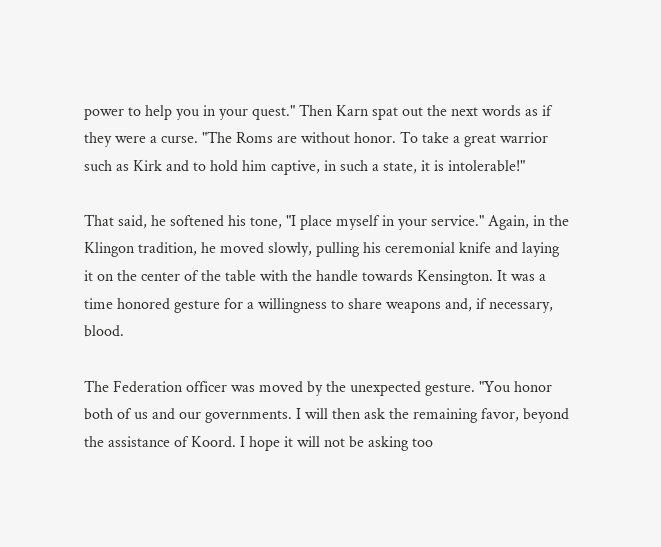power to help you in your quest." Then Karn spat out the next words as if they were a curse. "The Roms are without honor. To take a great warrior such as Kirk and to hold him captive, in such a state, it is intolerable!"

That said, he softened his tone, "I place myself in your service." Again, in the Klingon tradition, he moved slowly, pulling his ceremonial knife and laying it on the center of the table with the handle towards Kensington. It was a time honored gesture for a willingness to share weapons and, if necessary, blood.

The Federation officer was moved by the unexpected gesture. "You honor both of us and our governments. I will then ask the remaining favor, beyond the assistance of Koord. I hope it will not be asking too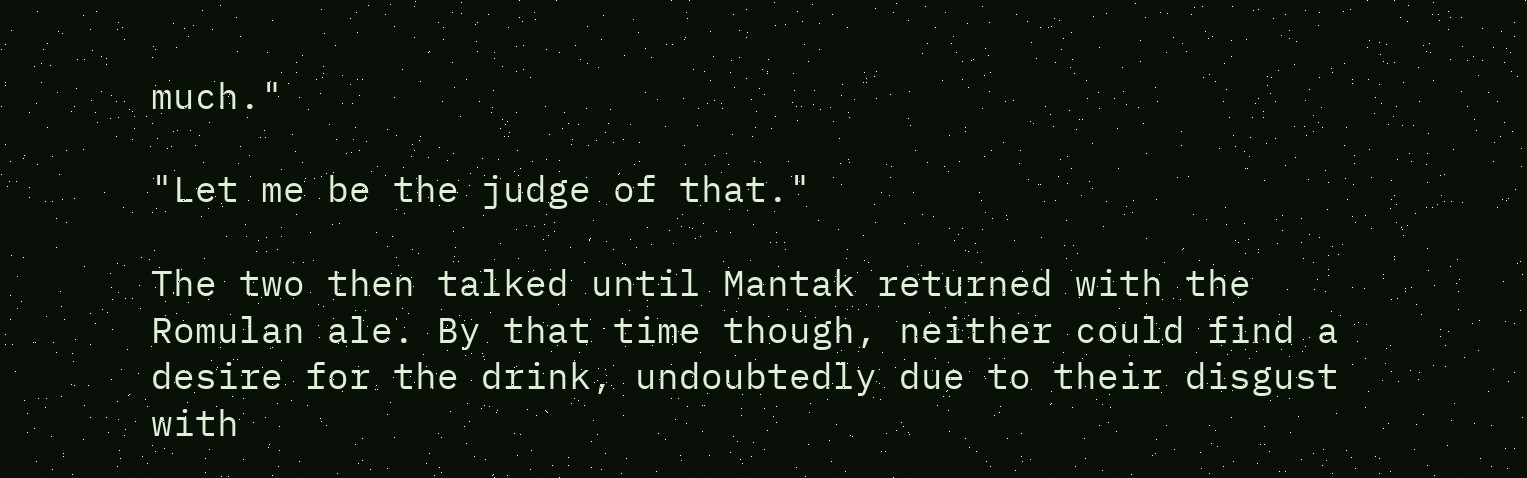much."

"Let me be the judge of that."

The two then talked until Mantak returned with the Romulan ale. By that time though, neither could find a desire for the drink, undoubtedly due to their disgust with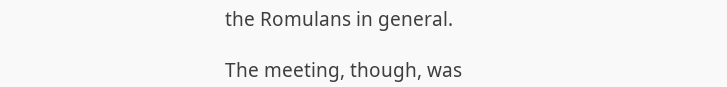the Romulans in general.

The meeting, though, was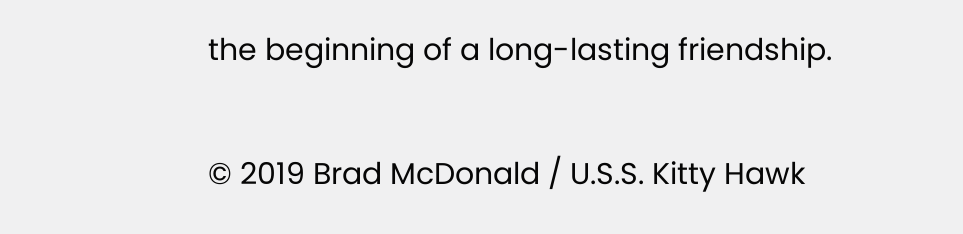the beginning of a long-lasting friendship.

© 2019 Brad McDonald / U.S.S. Kitty Hawk